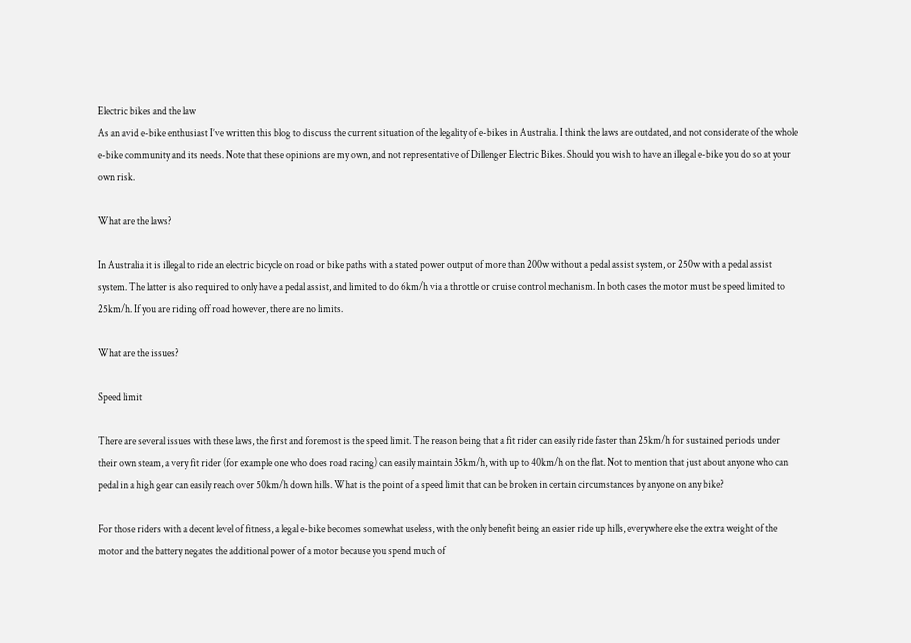Electric bikes and the law
As an avid e-bike enthusiast I’ve written this blog to discuss the current situation of the legality of e-bikes in Australia. I think the laws are outdated, and not considerate of the whole e-bike community and its needs. Note that these opinions are my own, and not representative of Dillenger Electric Bikes. Should you wish to have an illegal e-bike you do so at your own risk.

What are the laws?

In Australia it is illegal to ride an electric bicycle on road or bike paths with a stated power output of more than 200w without a pedal assist system, or 250w with a pedal assist system. The latter is also required to only have a pedal assist, and limited to do 6km/h via a throttle or cruise control mechanism. In both cases the motor must be speed limited to 25km/h. If you are riding off road however, there are no limits.

What are the issues?

Speed limit

There are several issues with these laws, the first and foremost is the speed limit. The reason being that a fit rider can easily ride faster than 25km/h for sustained periods under their own steam, a very fit rider (for example one who does road racing) can easily maintain 35km/h, with up to 40km/h on the flat. Not to mention that just about anyone who can pedal in a high gear can easily reach over 50km/h down hills. What is the point of a speed limit that can be broken in certain circumstances by anyone on any bike?

For those riders with a decent level of fitness, a legal e-bike becomes somewhat useless, with the only benefit being an easier ride up hills, everywhere else the extra weight of the motor and the battery negates the additional power of a motor because you spend much of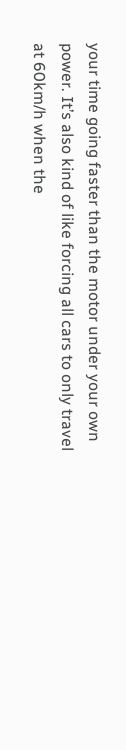your time going faster than the motor under your own power. It’s also kind of like forcing all cars to only travel at 60km/h when the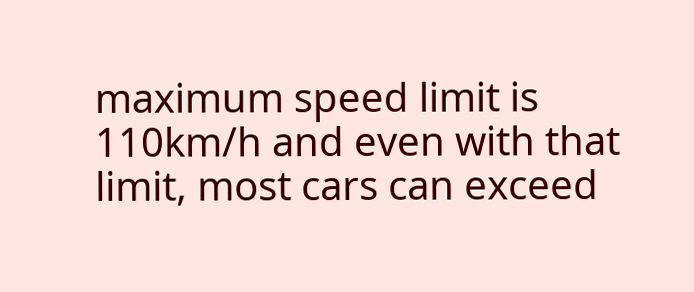maximum speed limit is 110km/h and even with that limit, most cars can exceed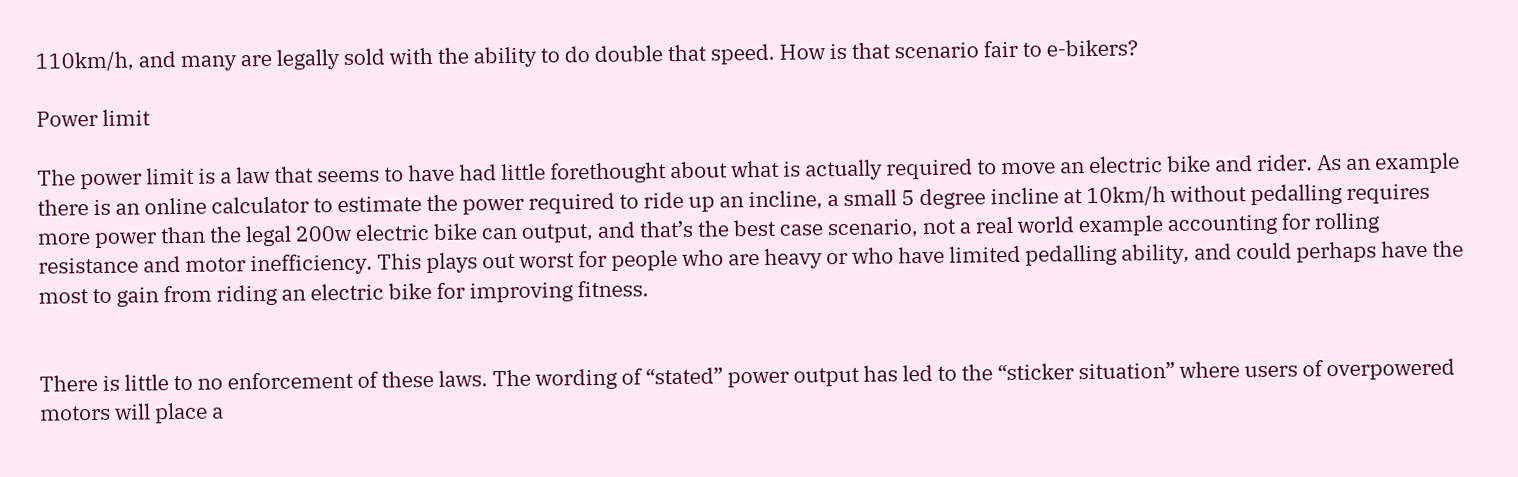110km/h, and many are legally sold with the ability to do double that speed. How is that scenario fair to e-bikers?

Power limit

The power limit is a law that seems to have had little forethought about what is actually required to move an electric bike and rider. As an example there is an online calculator to estimate the power required to ride up an incline, a small 5 degree incline at 10km/h without pedalling requires more power than the legal 200w electric bike can output, and that’s the best case scenario, not a real world example accounting for rolling resistance and motor inefficiency. This plays out worst for people who are heavy or who have limited pedalling ability, and could perhaps have the most to gain from riding an electric bike for improving fitness.


There is little to no enforcement of these laws. The wording of “stated” power output has led to the “sticker situation” where users of overpowered motors will place a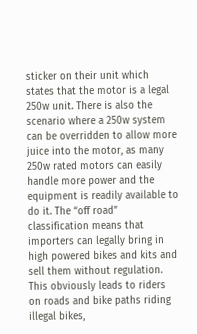sticker on their unit which states that the motor is a legal 250w unit. There is also the scenario where a 250w system can be overridden to allow more juice into the motor, as many 250w rated motors can easily handle more power and the equipment is readily available to do it. The “off road” classification means that importers can legally bring in high powered bikes and kits and sell them without regulation. This obviously leads to riders on roads and bike paths riding illegal bikes,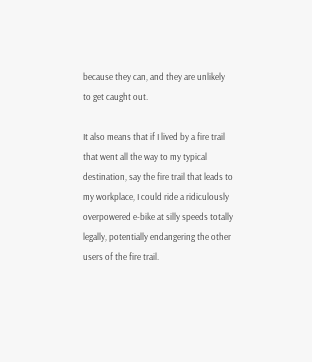because they can, and they are unlikely to get caught out.

It also means that if I lived by a fire trail that went all the way to my typical destination, say the fire trail that leads to my workplace, I could ride a ridiculously overpowered e-bike at silly speeds totally legally, potentially endangering the other users of the fire trail.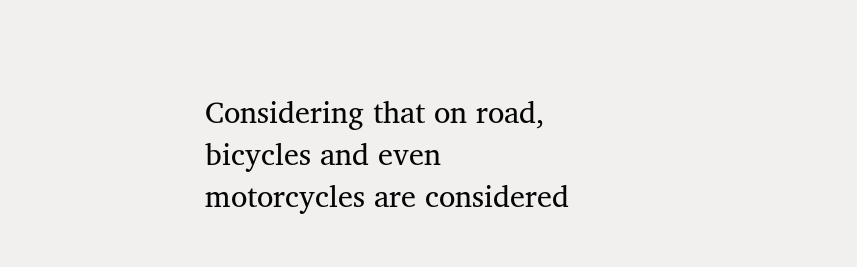Considering that on road, bicycles and even motorcycles are considered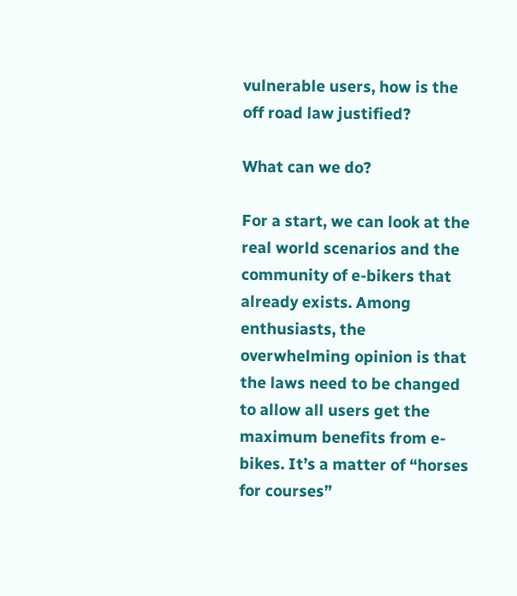vulnerable users, how is the off road law justified?

What can we do?

For a start, we can look at the real world scenarios and the community of e-bikers that already exists. Among enthusiasts, the overwhelming opinion is that the laws need to be changed to allow all users get the maximum benefits from e-bikes. It’s a matter of “horses for courses”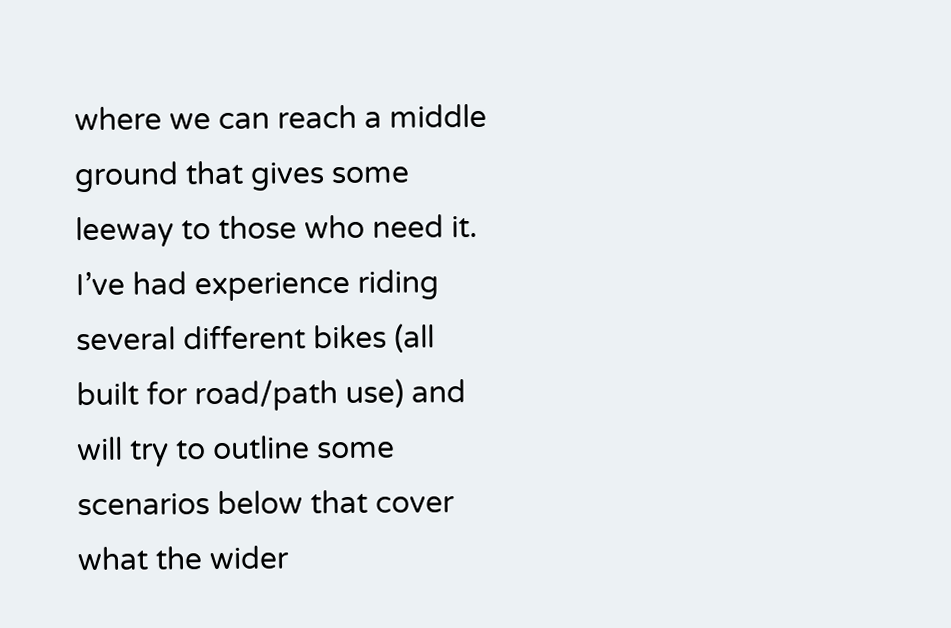where we can reach a middle ground that gives some leeway to those who need it. I’ve had experience riding several different bikes (all built for road/path use) and will try to outline some scenarios below that cover what the wider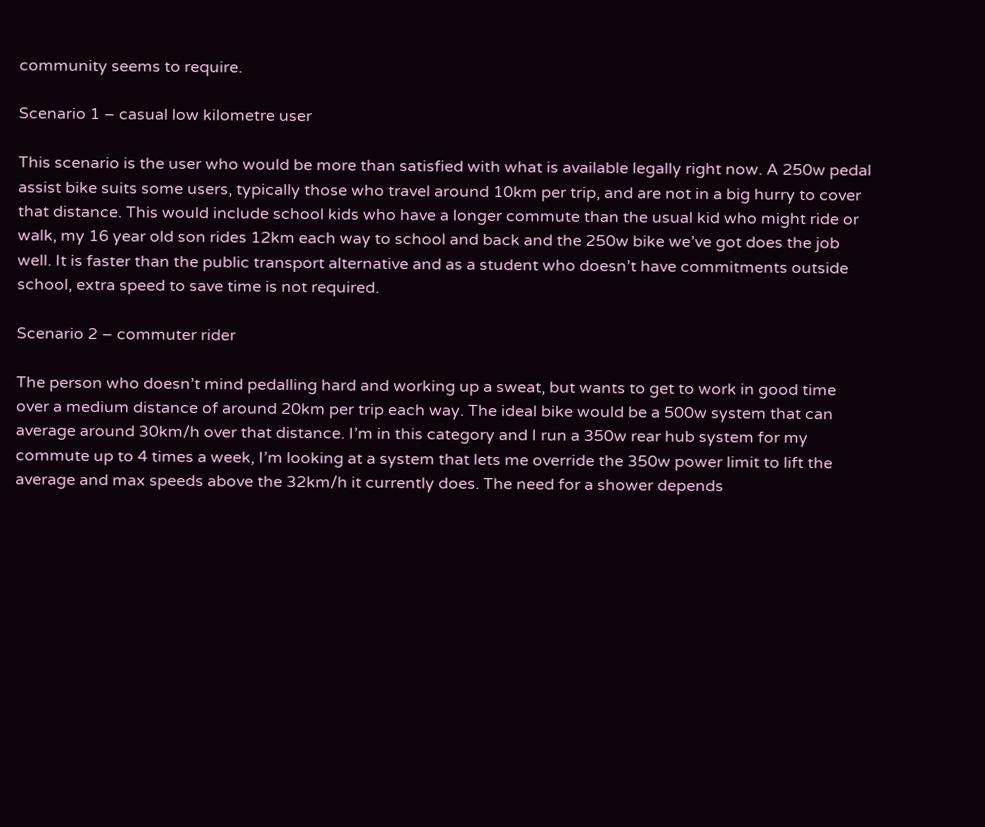community seems to require.

Scenario 1 – casual low kilometre user

This scenario is the user who would be more than satisfied with what is available legally right now. A 250w pedal assist bike suits some users, typically those who travel around 10km per trip, and are not in a big hurry to cover that distance. This would include school kids who have a longer commute than the usual kid who might ride or walk, my 16 year old son rides 12km each way to school and back and the 250w bike we’ve got does the job well. It is faster than the public transport alternative and as a student who doesn’t have commitments outside school, extra speed to save time is not required.

Scenario 2 – commuter rider

The person who doesn’t mind pedalling hard and working up a sweat, but wants to get to work in good time over a medium distance of around 20km per trip each way. The ideal bike would be a 500w system that can average around 30km/h over that distance. I’m in this category and I run a 350w rear hub system for my commute up to 4 times a week, I’m looking at a system that lets me override the 350w power limit to lift the average and max speeds above the 32km/h it currently does. The need for a shower depends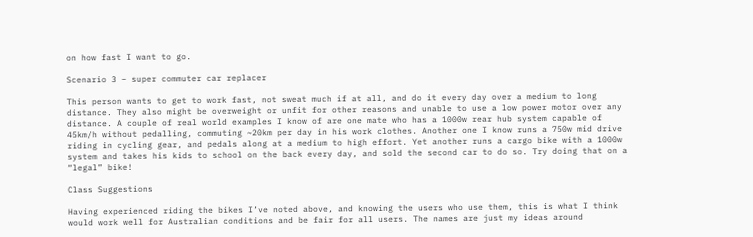on how fast I want to go.

Scenario 3 – super commuter car replacer

This person wants to get to work fast, not sweat much if at all, and do it every day over a medium to long distance. They also might be overweight or unfit for other reasons and unable to use a low power motor over any distance. A couple of real world examples I know of are one mate who has a 1000w rear hub system capable of 45km/h without pedalling, commuting ~20km per day in his work clothes. Another one I know runs a 750w mid drive riding in cycling gear, and pedals along at a medium to high effort. Yet another runs a cargo bike with a 1000w system and takes his kids to school on the back every day, and sold the second car to do so. Try doing that on a “legal” bike!

Class Suggestions

Having experienced riding the bikes I’ve noted above, and knowing the users who use them, this is what I think would work well for Australian conditions and be fair for all users. The names are just my ideas around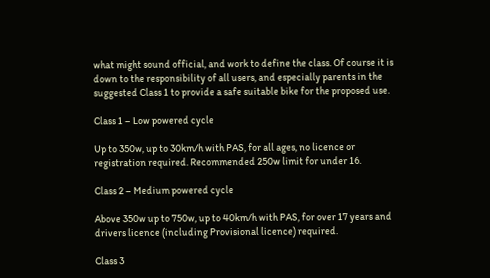what might sound official, and work to define the class. Of course it is down to the responsibility of all users, and especially parents in the suggested Class 1 to provide a safe suitable bike for the proposed use.

Class 1 – Low powered cycle

Up to 350w, up to 30km/h with PAS, for all ages, no licence or registration required. Recommended 250w limit for under 16.

Class 2 – Medium powered cycle

Above 350w up to 750w, up to 40km/h with PAS, for over 17 years and drivers licence (including Provisional licence) required.

Class 3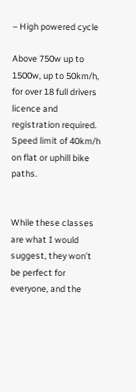– High powered cycle

Above 750w up to 1500w, up to 50km/h, for over 18 full drivers licence and registration required. Speed limit of 40km/h on flat or uphill bike paths.


While these classes are what I would suggest, they won’t be perfect for everyone, and the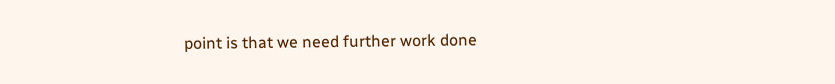point is that we need further work done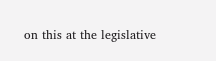on this at the legislative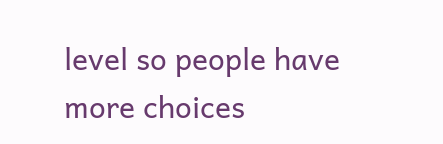level so people have more choices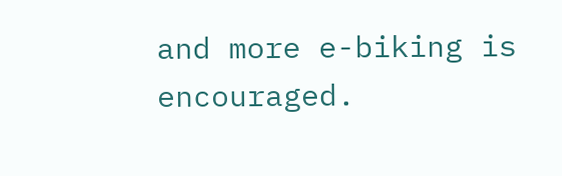and more e-biking is encouraged.